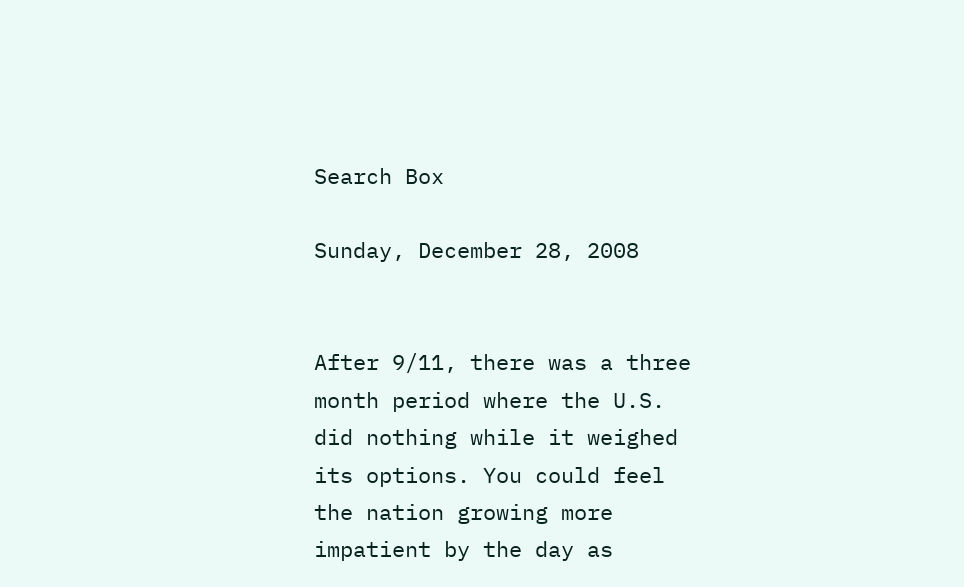Search Box

Sunday, December 28, 2008


After 9/11, there was a three month period where the U.S. did nothing while it weighed its options. You could feel the nation growing more impatient by the day as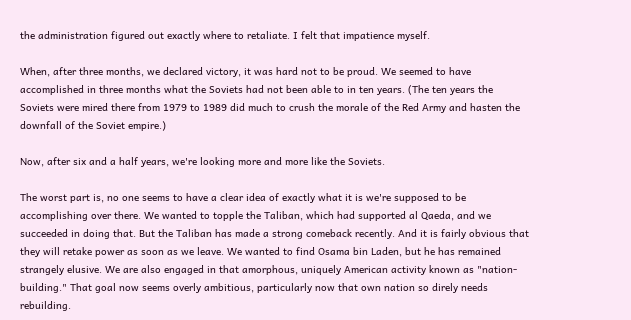the administration figured out exactly where to retaliate. I felt that impatience myself.

When, after three months, we declared victory, it was hard not to be proud. We seemed to have accomplished in three months what the Soviets had not been able to in ten years. (The ten years the Soviets were mired there from 1979 to 1989 did much to crush the morale of the Red Army and hasten the downfall of the Soviet empire.)

Now, after six and a half years, we're looking more and more like the Soviets.

The worst part is, no one seems to have a clear idea of exactly what it is we're supposed to be accomplishing over there. We wanted to topple the Taliban, which had supported al Qaeda, and we succeeded in doing that. But the Taliban has made a strong comeback recently. And it is fairly obvious that they will retake power as soon as we leave. We wanted to find Osama bin Laden, but he has remained strangely elusive. We are also engaged in that amorphous, uniquely American activity known as "nation-building." That goal now seems overly ambitious, particularly now that own nation so direly needs rebuilding.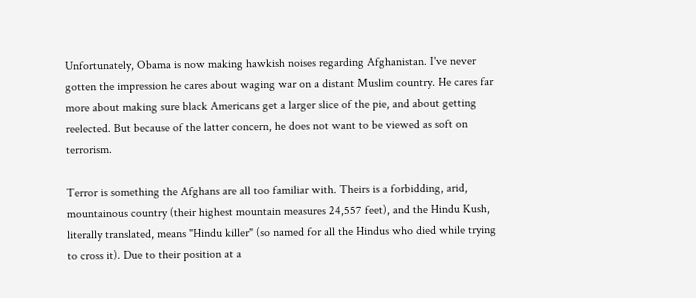Unfortunately, Obama is now making hawkish noises regarding Afghanistan. I've never gotten the impression he cares about waging war on a distant Muslim country. He cares far more about making sure black Americans get a larger slice of the pie, and about getting reelected. But because of the latter concern, he does not want to be viewed as soft on terrorism.

Terror is something the Afghans are all too familiar with. Theirs is a forbidding, arid, mountainous country (their highest mountain measures 24,557 feet), and the Hindu Kush, literally translated, means "Hindu killer" (so named for all the Hindus who died while trying to cross it). Due to their position at a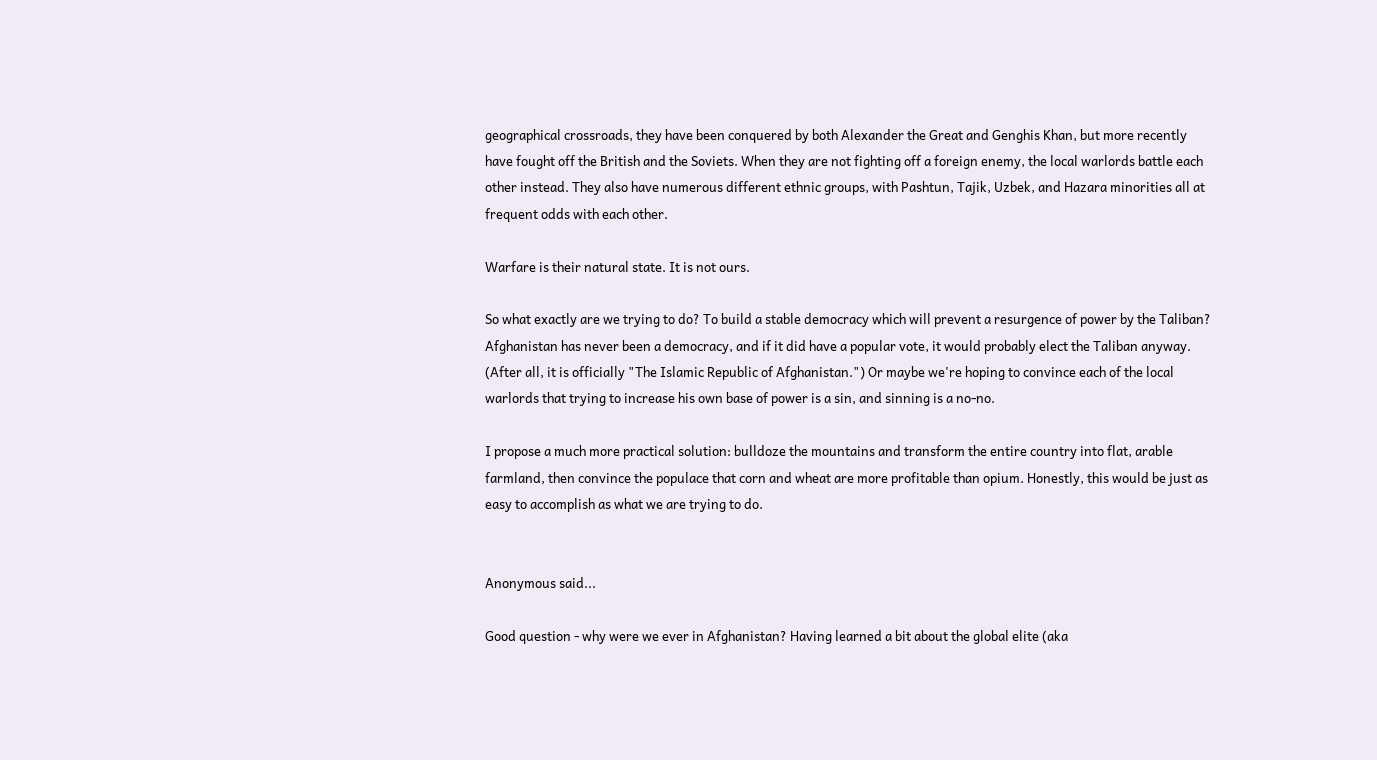geographical crossroads, they have been conquered by both Alexander the Great and Genghis Khan, but more recently have fought off the British and the Soviets. When they are not fighting off a foreign enemy, the local warlords battle each other instead. They also have numerous different ethnic groups, with Pashtun, Tajik, Uzbek, and Hazara minorities all at frequent odds with each other.

Warfare is their natural state. It is not ours.

So what exactly are we trying to do? To build a stable democracy which will prevent a resurgence of power by the Taliban? Afghanistan has never been a democracy, and if it did have a popular vote, it would probably elect the Taliban anyway. (After all, it is officially "The Islamic Republic of Afghanistan.") Or maybe we're hoping to convince each of the local warlords that trying to increase his own base of power is a sin, and sinning is a no-no.

I propose a much more practical solution: bulldoze the mountains and transform the entire country into flat, arable farmland, then convince the populace that corn and wheat are more profitable than opium. Honestly, this would be just as easy to accomplish as what we are trying to do.


Anonymous said...

Good question - why were we ever in Afghanistan? Having learned a bit about the global elite (aka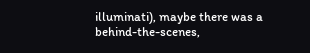illuminati), maybe there was a behind-the-scenes,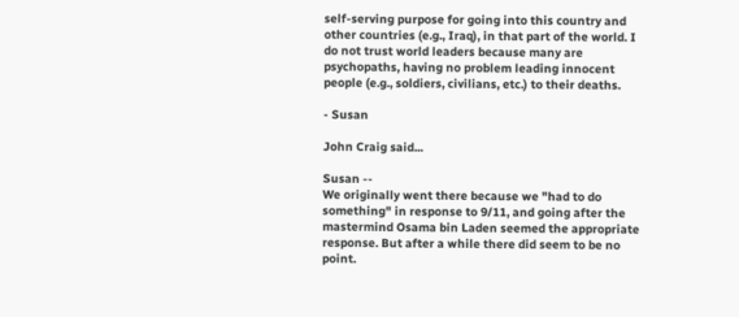self-serving purpose for going into this country and other countries (e.g., Iraq), in that part of the world. I do not trust world leaders because many are psychopaths, having no problem leading innocent people (e.g., soldiers, civilians, etc.) to their deaths.

- Susan

John Craig said...

Susan --
We originally went there because we "had to do something" in response to 9/11, and going after the mastermind Osama bin Laden seemed the appropriate response. But after a while there did seem to be no point.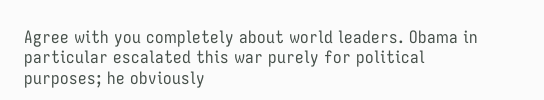Agree with you completely about world leaders. Obama in particular escalated this war purely for political purposes; he obviously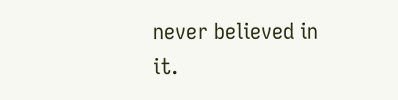never believed in it.